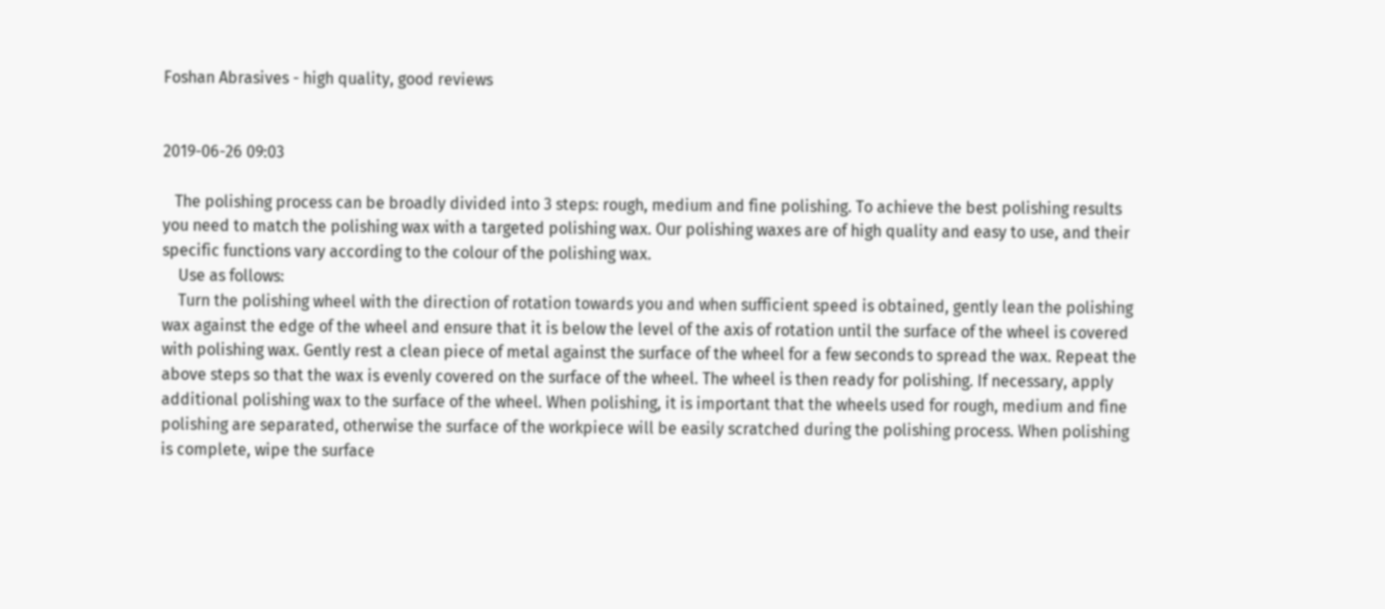Foshan Abrasives - high quality, good reviews


2019-06-26 09:03

   The polishing process can be broadly divided into 3 steps: rough, medium and fine polishing. To achieve the best polishing results you need to match the polishing wax with a targeted polishing wax. Our polishing waxes are of high quality and easy to use, and their specific functions vary according to the colour of the polishing wax.
    Use as follows:
    Turn the polishing wheel with the direction of rotation towards you and when sufficient speed is obtained, gently lean the polishing wax against the edge of the wheel and ensure that it is below the level of the axis of rotation until the surface of the wheel is covered with polishing wax. Gently rest a clean piece of metal against the surface of the wheel for a few seconds to spread the wax. Repeat the above steps so that the wax is evenly covered on the surface of the wheel. The wheel is then ready for polishing. If necessary, apply additional polishing wax to the surface of the wheel. When polishing, it is important that the wheels used for rough, medium and fine polishing are separated, otherwise the surface of the workpiece will be easily scratched during the polishing process. When polishing is complete, wipe the surface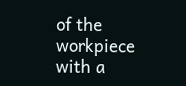of the workpiece with a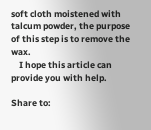soft cloth moistened with talcum powder, the purpose of this step is to remove the wax.
    I hope this article can provide you with help.

Share to: